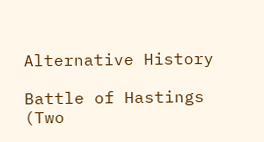Alternative History

Battle of Hastings (Two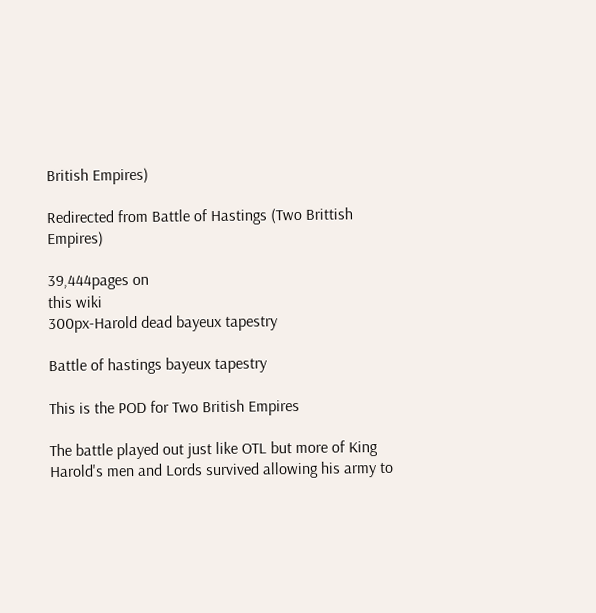British Empires)

Redirected from Battle of Hastings (Two Brittish Empires)

39,444pages on
this wiki
300px-Harold dead bayeux tapestry

Battle of hastings bayeux tapestry

This is the POD for Two British Empires

The battle played out just like OTL but more of King Harold's men and Lords survived allowing his army to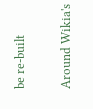be re-built

Around Wikia's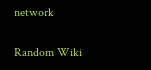network

Random Wiki